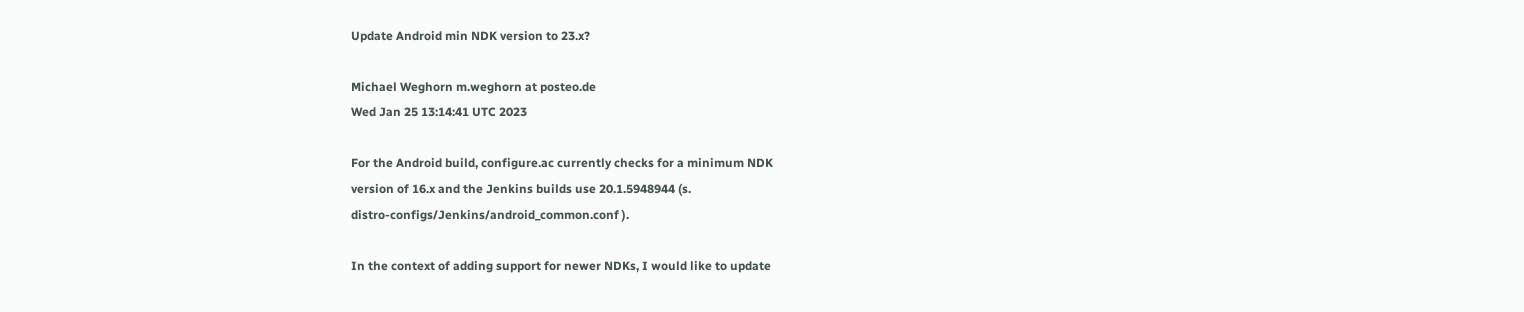Update Android min NDK version to 23.x?

Michael Weghorn m.weghorn at posteo.de
Wed Jan 25 13:14:41 UTC 2023

For the Android build, configure.ac currently checks for a minimum NDK
version of 16.x and the Jenkins builds use 20.1.5948944 (s.
distro-configs/Jenkins/android_common.conf ).

In the context of adding support for newer NDKs, I would like to update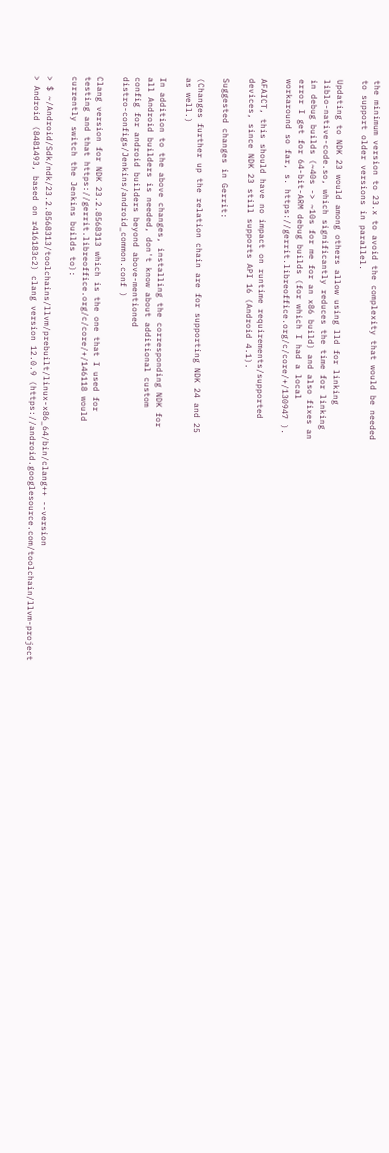the minimum version to 23.x to avoid the complexity that would be needed
to support older versions in parallel.

Updating to NDK 23 would among others allow using lld for linking
liblo-native-code.so, which significantly reduces the time for linking
in debug builds (~40s -> ~10s for me for an x86 build) and also fixes an
error I get for 64-bit-ARM debug builds (for which I had a local
workaround so far, s. https://gerrit.libreoffice.org/c/core/+/130947 ).

AFAICT, this should have no impact on runtime requirements/supported
devices, since NDK 23 still supports API 16 (Android 4.1).

Suggested changes in Gerrit:

(Changes further up the relation chain are for supporting NDK 24 and 25
as well.)

In addition to the above changes, installing the corresponding NDK for
all Android builders is needed, don't know about additional custom
config for android builders beyond above-mentioned
distro-configs/Jenkins/android_common.conf )

Clang version for NDK 23.2.8568313 which is the one that I used for
testing and that https://gerrit.libreoffice.org/c/core/+/146118 would
currently switch the Jenkins builds to):

> $ ~/Android/Sdk/ndk/23.2.8568313/toolchains/llvm/prebuilt/linux-x86_64/bin/clang++ --version
> Android (8481493, based on r416183c2) clang version 12.0.9 (https://android.googlesource.com/toolchain/llvm-project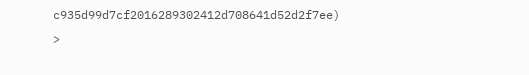c935d99d7cf2016289302412d708641d52d2f7ee)
>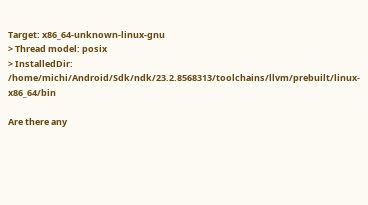Target: x86_64-unknown-linux-gnu
> Thread model: posix
> InstalledDir: /home/michi/Android/Sdk/ndk/23.2.8568313/toolchains/llvm/prebuilt/linux-x86_64/bin

Are there any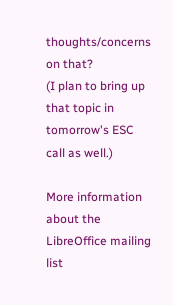thoughts/concerns on that?
(I plan to bring up that topic in tomorrow's ESC call as well.)

More information about the LibreOffice mailing list